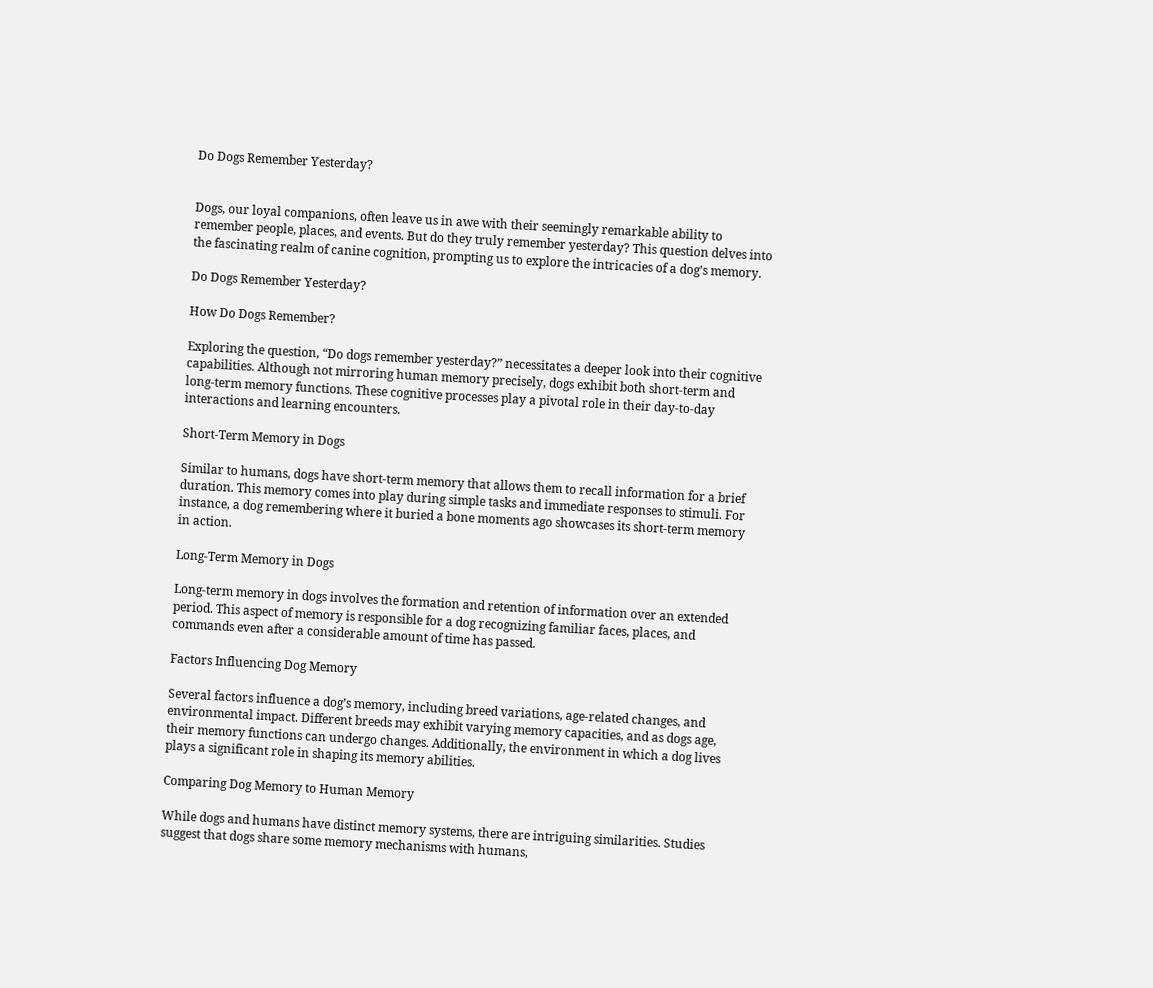Do Dogs Remember Yesterday?


Dogs, our loyal companions, often leave us in awe with their seemingly remarkable ability to remember people, places, and events. But do they truly remember yesterday? This question delves into the fascinating realm of canine cognition, prompting us to explore the intricacies of a dog’s memory.

Do Dogs Remember Yesterday?

How Do Dogs Remember?

Exploring the question, “Do dogs remember yesterday?” necessitates a deeper look into their cognitive capabilities. Although not mirroring human memory precisely, dogs exhibit both short-term and long-term memory functions. These cognitive processes play a pivotal role in their day-to-day interactions and learning encounters.

Short-Term Memory in Dogs

Similar to humans, dogs have short-term memory that allows them to recall information for a brief duration. This memory comes into play during simple tasks and immediate responses to stimuli. For instance, a dog remembering where it buried a bone moments ago showcases its short-term memory in action.

Long-Term Memory in Dogs

Long-term memory in dogs involves the formation and retention of information over an extended period. This aspect of memory is responsible for a dog recognizing familiar faces, places, and commands even after a considerable amount of time has passed.

Factors Influencing Dog Memory

Several factors influence a dog’s memory, including breed variations, age-related changes, and environmental impact. Different breeds may exhibit varying memory capacities, and as dogs age, their memory functions can undergo changes. Additionally, the environment in which a dog lives plays a significant role in shaping its memory abilities.

Comparing Dog Memory to Human Memory

While dogs and humans have distinct memory systems, there are intriguing similarities. Studies suggest that dogs share some memory mechanisms with humans,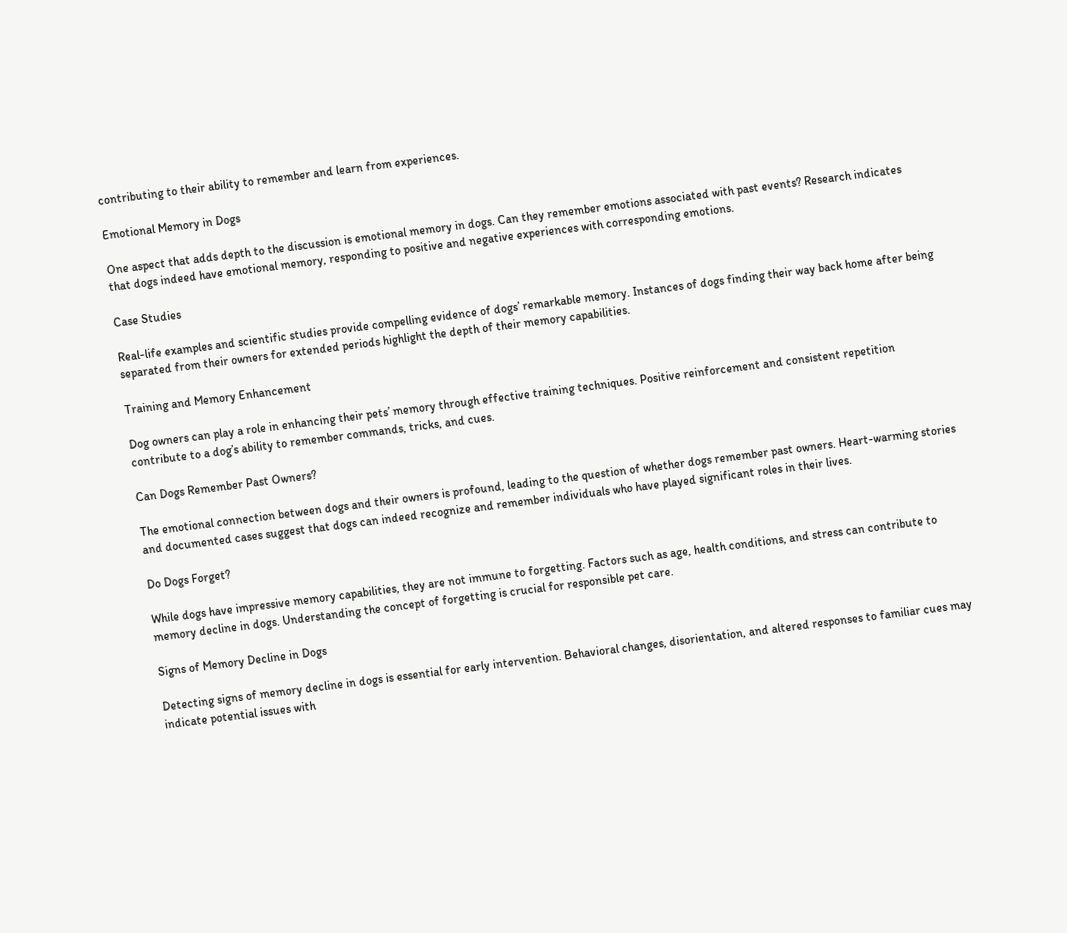contributing to their ability to remember and learn from experiences.

Emotional Memory in Dogs

One aspect that adds depth to the discussion is emotional memory in dogs. Can they remember emotions associated with past events? Research indicates that dogs indeed have emotional memory, responding to positive and negative experiences with corresponding emotions.

Case Studies

Real-life examples and scientific studies provide compelling evidence of dogs’ remarkable memory. Instances of dogs finding their way back home after being separated from their owners for extended periods highlight the depth of their memory capabilities.

Training and Memory Enhancement

Dog owners can play a role in enhancing their pets’ memory through effective training techniques. Positive reinforcement and consistent repetition contribute to a dog’s ability to remember commands, tricks, and cues.

Can Dogs Remember Past Owners?

The emotional connection between dogs and their owners is profound, leading to the question of whether dogs remember past owners. Heart-warming stories and documented cases suggest that dogs can indeed recognize and remember individuals who have played significant roles in their lives.

Do Dogs Forget?

While dogs have impressive memory capabilities, they are not immune to forgetting. Factors such as age, health conditions, and stress can contribute to memory decline in dogs. Understanding the concept of forgetting is crucial for responsible pet care.

Signs of Memory Decline in Dogs

Detecting signs of memory decline in dogs is essential for early intervention. Behavioral changes, disorientation, and altered responses to familiar cues may indicate potential issues with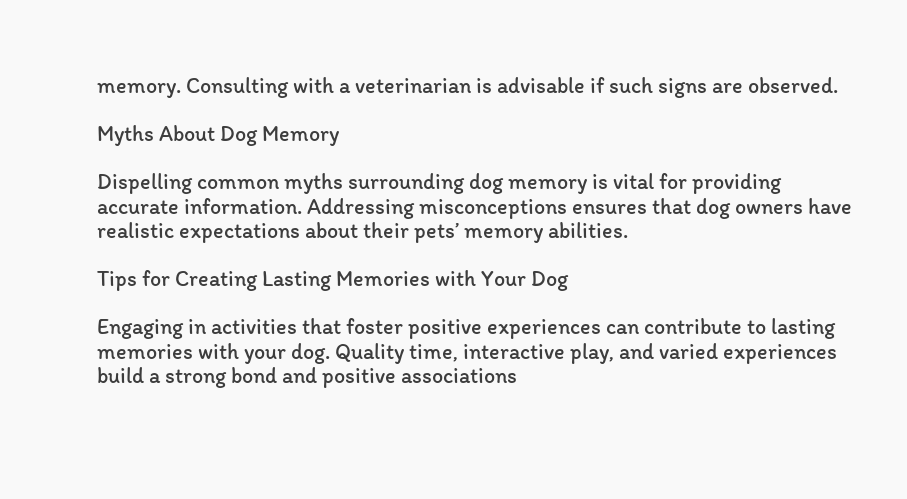memory. Consulting with a veterinarian is advisable if such signs are observed.

Myths About Dog Memory

Dispelling common myths surrounding dog memory is vital for providing accurate information. Addressing misconceptions ensures that dog owners have realistic expectations about their pets’ memory abilities.

Tips for Creating Lasting Memories with Your Dog

Engaging in activities that foster positive experiences can contribute to lasting memories with your dog. Quality time, interactive play, and varied experiences build a strong bond and positive associations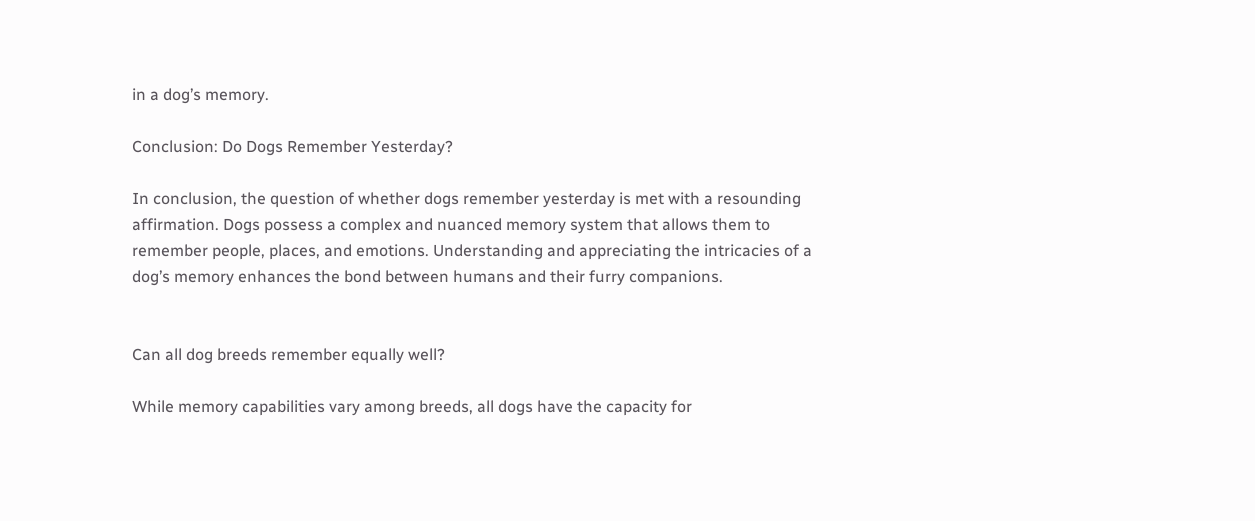in a dog’s memory.

Conclusion: Do Dogs Remember Yesterday?

In conclusion, the question of whether dogs remember yesterday is met with a resounding affirmation. Dogs possess a complex and nuanced memory system that allows them to remember people, places, and emotions. Understanding and appreciating the intricacies of a dog’s memory enhances the bond between humans and their furry companions.


Can all dog breeds remember equally well?

While memory capabilities vary among breeds, all dogs have the capacity for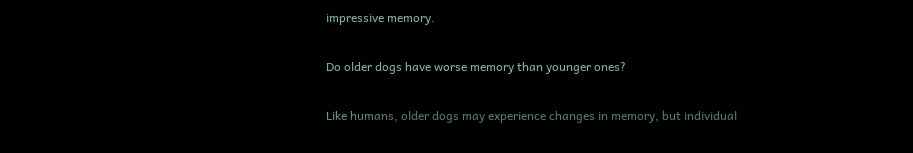impressive memory.

Do older dogs have worse memory than younger ones?

Like humans, older dogs may experience changes in memory, but individual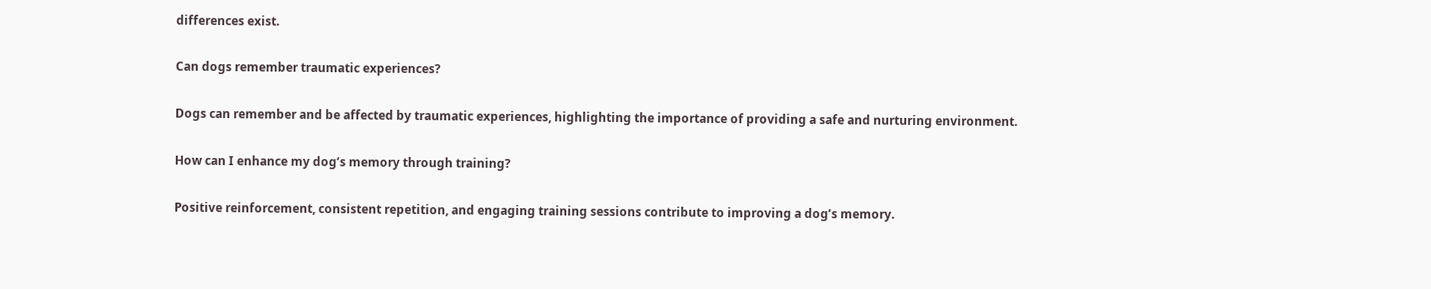differences exist.

Can dogs remember traumatic experiences?

Dogs can remember and be affected by traumatic experiences, highlighting the importance of providing a safe and nurturing environment.

How can I enhance my dog’s memory through training?

Positive reinforcement, consistent repetition, and engaging training sessions contribute to improving a dog’s memory.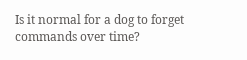Is it normal for a dog to forget commands over time?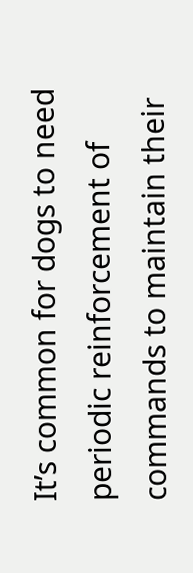It’s common for dogs to need periodic reinforcement of commands to maintain their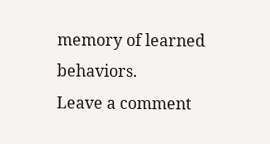memory of learned behaviors.
Leave a comment